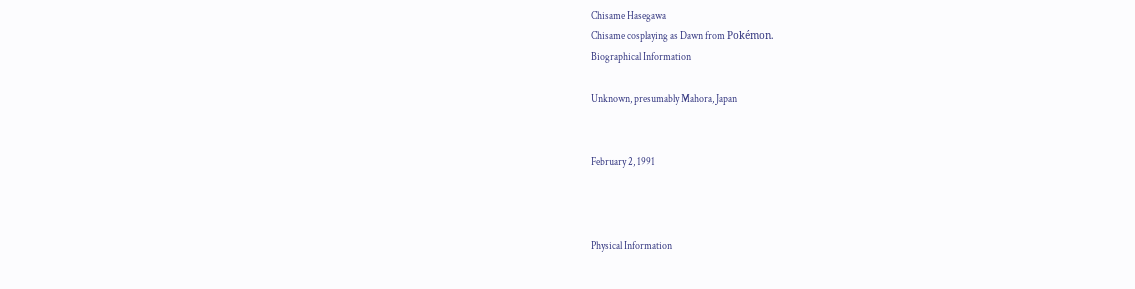Chisame Hasegawa
Chisame cosplaying as Dawn from Pokémon.
Biographical Information

Unknown, presumably Mahora, Japan


February 2, 1991



Physical Information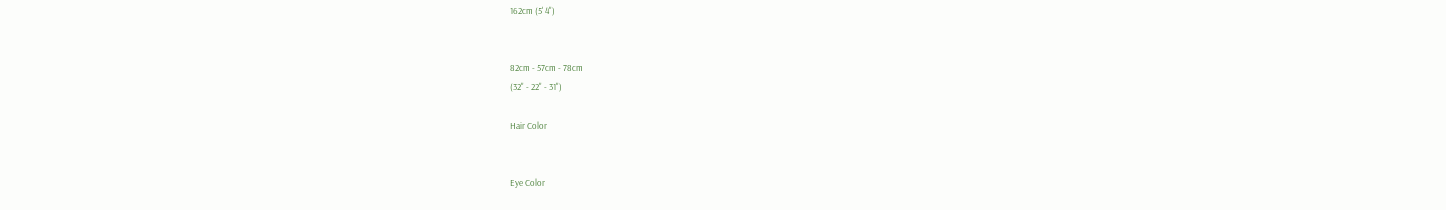162cm (5' 4")


82cm - 57cm - 78cm
(32" - 22" - 31")

Hair Color


Eye Color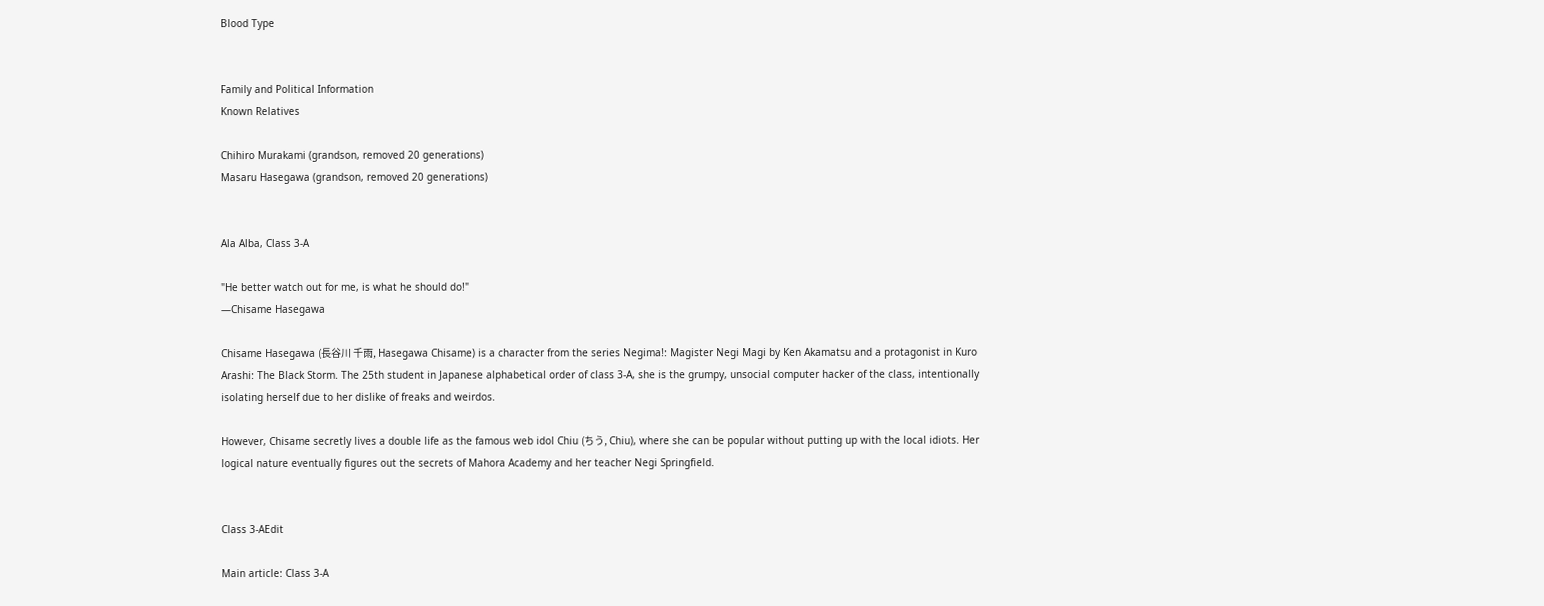Blood Type


Family and Political Information
Known Relatives

Chihiro Murakami (grandson, removed 20 generations)
Masaru Hasegawa (grandson, removed 20 generations)


Ala Alba, Class 3-A

"He better watch out for me, is what he should do!"
—Chisame Hasegawa

Chisame Hasegawa (長谷川 千雨, Hasegawa Chisame) is a character from the series Negima!: Magister Negi Magi by Ken Akamatsu and a protagonist in Kuro Arashi: The Black Storm. The 25th student in Japanese alphabetical order of class 3-A, she is the grumpy, unsocial computer hacker of the class, intentionally isolating herself due to her dislike of freaks and weirdos.

However, Chisame secretly lives a double life as the famous web idol Chiu (ちう, Chiu), where she can be popular without putting up with the local idiots. Her logical nature eventually figures out the secrets of Mahora Academy and her teacher Negi Springfield.


Class 3-AEdit

Main article: Class 3-A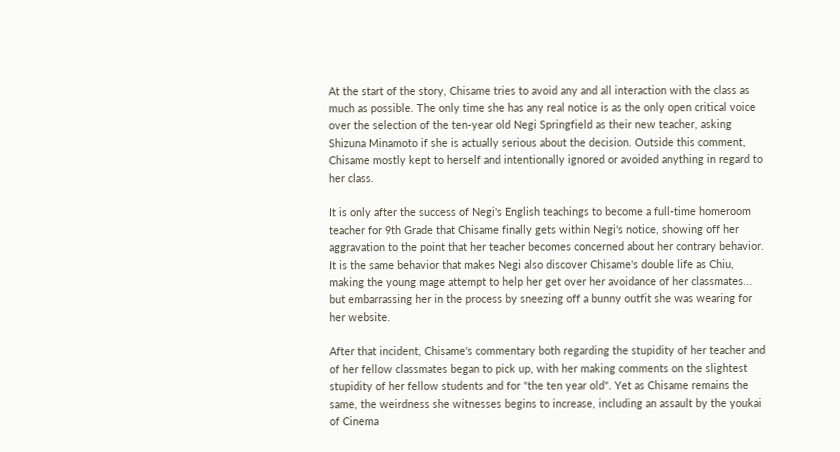At the start of the story, Chisame tries to avoid any and all interaction with the class as much as possible. The only time she has any real notice is as the only open critical voice over the selection of the ten-year old Negi Springfield as their new teacher, asking Shizuna Minamoto if she is actually serious about the decision. Outside this comment, Chisame mostly kept to herself and intentionally ignored or avoided anything in regard to her class.

It is only after the success of Negi's English teachings to become a full-time homeroom teacher for 9th Grade that Chisame finally gets within Negi's notice, showing off her aggravation to the point that her teacher becomes concerned about her contrary behavior. It is the same behavior that makes Negi also discover Chisame's double life as Chiu, making the young mage attempt to help her get over her avoidance of her classmates... but embarrassing her in the process by sneezing off a bunny outfit she was wearing for her website.

After that incident, Chisame's commentary both regarding the stupidity of her teacher and of her fellow classmates began to pick up, with her making comments on the slightest stupidity of her fellow students and for "the ten year old". Yet as Chisame remains the same, the weirdness she witnesses begins to increase, including an assault by the youkai of Cinema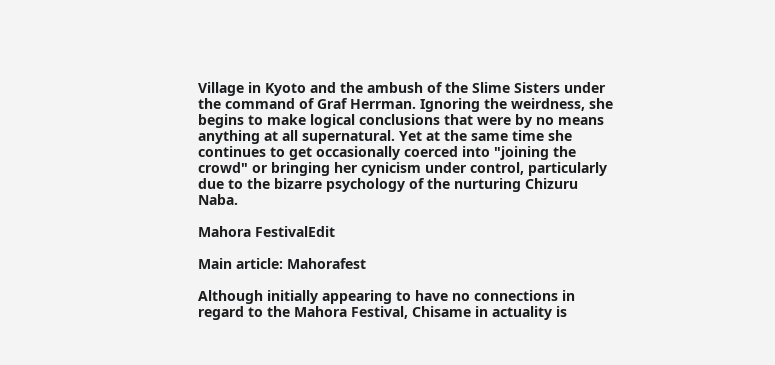Village in Kyoto and the ambush of the Slime Sisters under the command of Graf Herrman. Ignoring the weirdness, she begins to make logical conclusions that were by no means anything at all supernatural. Yet at the same time she continues to get occasionally coerced into "joining the crowd" or bringing her cynicism under control, particularly due to the bizarre psychology of the nurturing Chizuru Naba.

Mahora FestivalEdit

Main article: Mahorafest

Although initially appearing to have no connections in regard to the Mahora Festival, Chisame in actuality is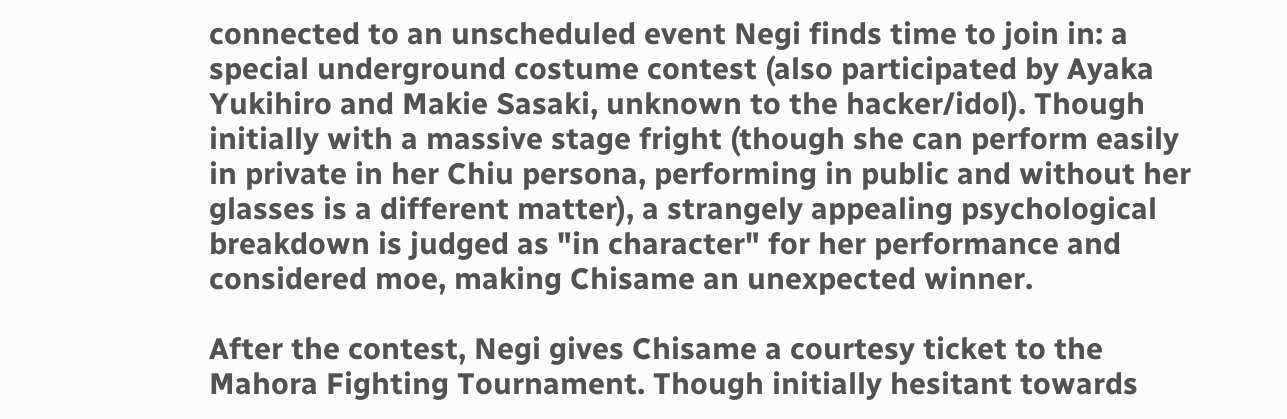connected to an unscheduled event Negi finds time to join in: a special underground costume contest (also participated by Ayaka Yukihiro and Makie Sasaki, unknown to the hacker/idol). Though initially with a massive stage fright (though she can perform easily in private in her Chiu persona, performing in public and without her glasses is a different matter), a strangely appealing psychological breakdown is judged as "in character" for her performance and considered moe, making Chisame an unexpected winner.

After the contest, Negi gives Chisame a courtesy ticket to the Mahora Fighting Tournament. Though initially hesitant towards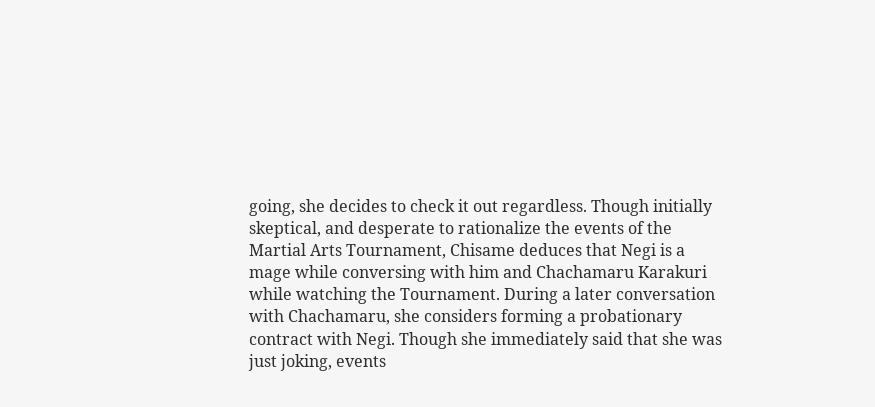going, she decides to check it out regardless. Though initially skeptical, and desperate to rationalize the events of the Martial Arts Tournament, Chisame deduces that Negi is a mage while conversing with him and Chachamaru Karakuri while watching the Tournament. During a later conversation with Chachamaru, she considers forming a probationary contract with Negi. Though she immediately said that she was just joking, events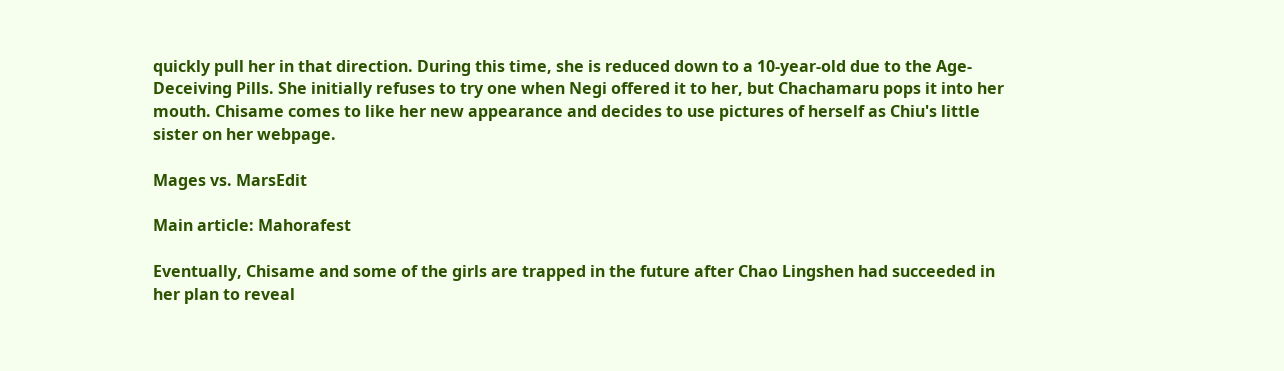quickly pull her in that direction. During this time, she is reduced down to a 10-year-old due to the Age-Deceiving Pills. She initially refuses to try one when Negi offered it to her, but Chachamaru pops it into her mouth. Chisame comes to like her new appearance and decides to use pictures of herself as Chiu's little sister on her webpage.

Mages vs. MarsEdit

Main article: Mahorafest

Eventually, Chisame and some of the girls are trapped in the future after Chao Lingshen had succeeded in her plan to reveal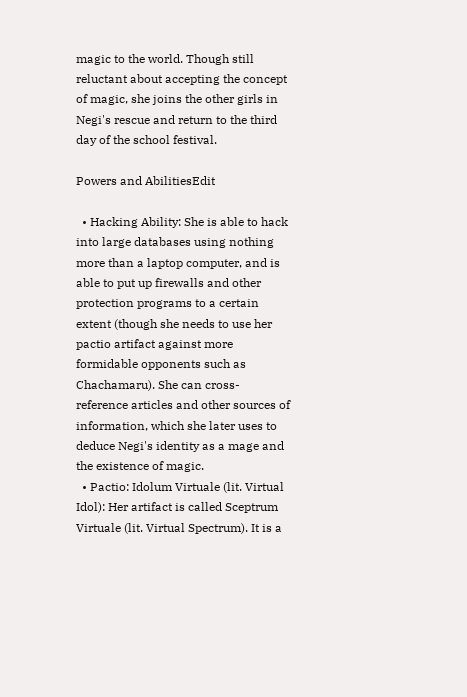magic to the world. Though still reluctant about accepting the concept of magic, she joins the other girls in Negi's rescue and return to the third day of the school festival.

Powers and AbilitiesEdit

  • Hacking Ability: She is able to hack into large databases using nothing more than a laptop computer, and is able to put up firewalls and other protection programs to a certain extent (though she needs to use her pactio artifact against more formidable opponents such as Chachamaru). She can cross-reference articles and other sources of information, which she later uses to deduce Negi's identity as a mage and the existence of magic.
  • Pactio: Idolum Virtuale (lit. Virtual Idol): Her artifact is called Sceptrum Virtuale (lit. Virtual Spectrum). It is a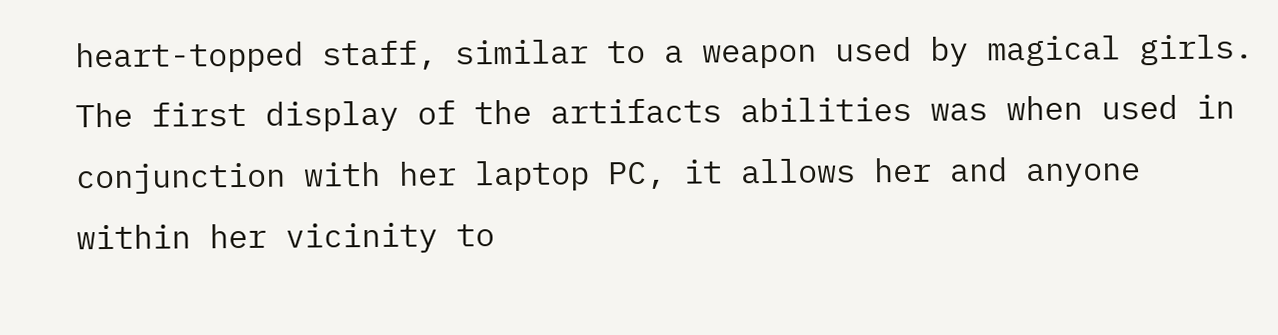heart-topped staff, similar to a weapon used by magical girls. The first display of the artifacts abilities was when used in conjunction with her laptop PC, it allows her and anyone within her vicinity to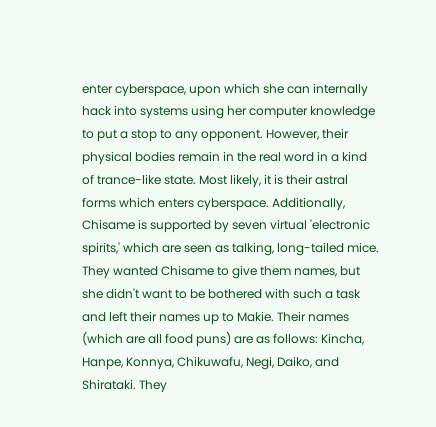enter cyberspace, upon which she can internally hack into systems using her computer knowledge to put a stop to any opponent. However, their physical bodies remain in the real word in a kind of trance-like state. Most likely, it is their astral forms which enters cyberspace. Additionally, Chisame is supported by seven virtual 'electronic spirits,' which are seen as talking, long-tailed mice. They wanted Chisame to give them names, but she didn't want to be bothered with such a task and left their names up to Makie. Their names (which are all food puns) are as follows: Kincha, Hanpe, Konnya, Chikuwafu, Negi, Daiko, and Shirataki. They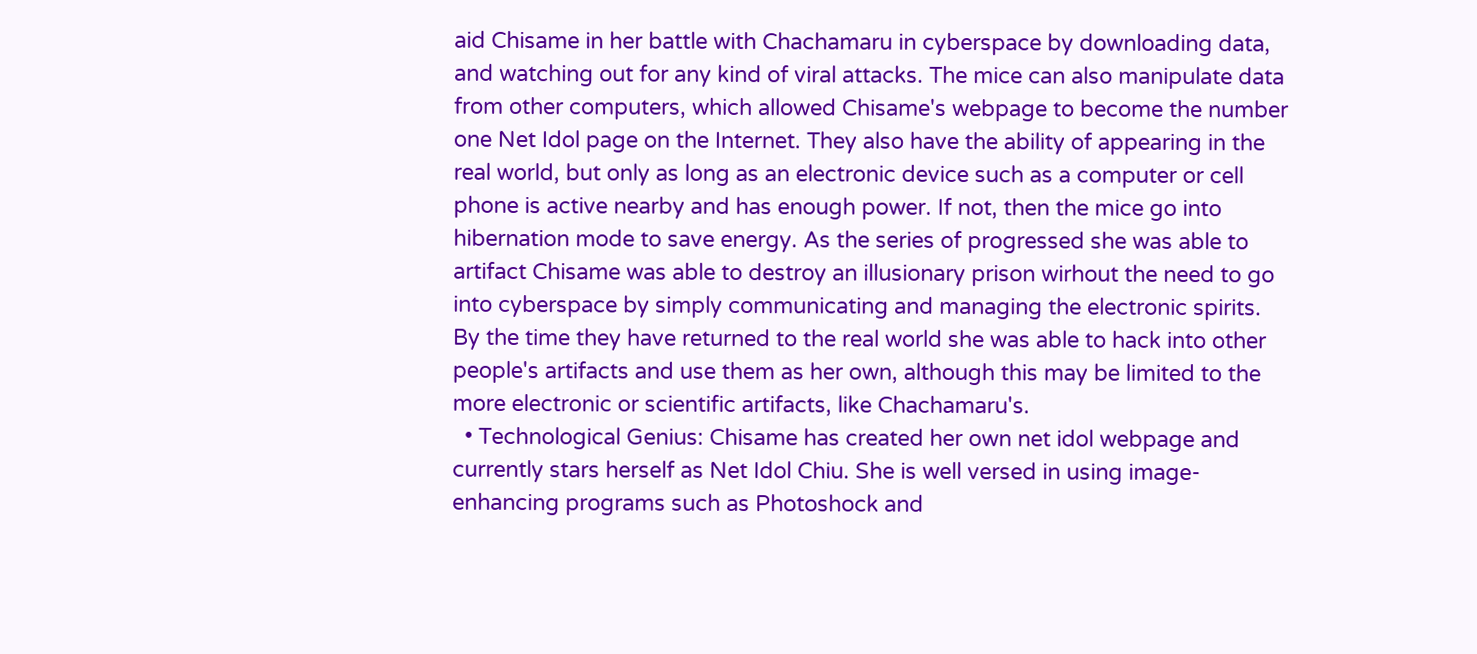aid Chisame in her battle with Chachamaru in cyberspace by downloading data, and watching out for any kind of viral attacks. The mice can also manipulate data from other computers, which allowed Chisame's webpage to become the number one Net Idol page on the Internet. They also have the ability of appearing in the real world, but only as long as an electronic device such as a computer or cell phone is active nearby and has enough power. If not, then the mice go into hibernation mode to save energy. As the series of progressed she was able to artifact Chisame was able to destroy an illusionary prison wirhout the need to go into cyberspace by simply communicating and managing the electronic spirits.  By the time they have returned to the real world she was able to hack into other people's artifacts and use them as her own, although this may be limited to the more electronic or scientific artifacts, like Chachamaru's.
  • Technological Genius: Chisame has created her own net idol webpage and currently stars herself as Net Idol Chiu. She is well versed in using image-enhancing programs such as Photoshock and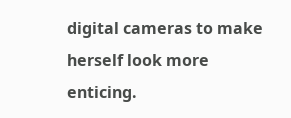digital cameras to make herself look more enticing.